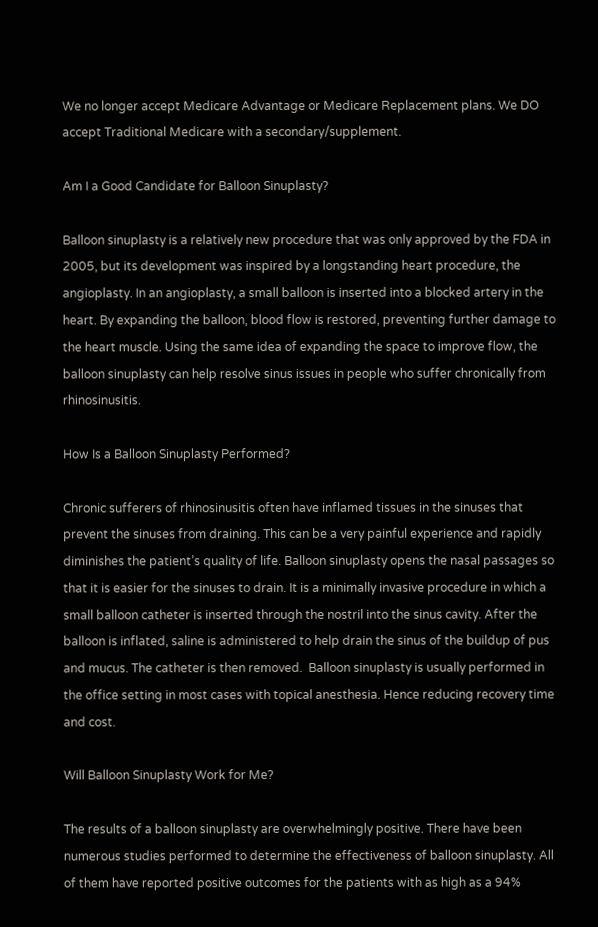We no longer accept Medicare Advantage or Medicare Replacement plans. We DO accept Traditional Medicare with a secondary/supplement.

Am I a Good Candidate for Balloon Sinuplasty?

Balloon sinuplasty is a relatively new procedure that was only approved by the FDA in 2005, but its development was inspired by a longstanding heart procedure, the angioplasty. In an angioplasty, a small balloon is inserted into a blocked artery in the heart. By expanding the balloon, blood flow is restored, preventing further damage to the heart muscle. Using the same idea of expanding the space to improve flow, the balloon sinuplasty can help resolve sinus issues in people who suffer chronically from rhinosinusitis.

How Is a Balloon Sinuplasty Performed?

Chronic sufferers of rhinosinusitis often have inflamed tissues in the sinuses that prevent the sinuses from draining. This can be a very painful experience and rapidly diminishes the patient’s quality of life. Balloon sinuplasty opens the nasal passages so that it is easier for the sinuses to drain. It is a minimally invasive procedure in which a small balloon catheter is inserted through the nostril into the sinus cavity. After the balloon is inflated, saline is administered to help drain the sinus of the buildup of pus and mucus. The catheter is then removed.  Balloon sinuplasty is usually performed in the office setting in most cases with topical anesthesia. Hence reducing recovery time and cost.

Will Balloon Sinuplasty Work for Me?

The results of a balloon sinuplasty are overwhelmingly positive. There have been numerous studies performed to determine the effectiveness of balloon sinuplasty. All of them have reported positive outcomes for the patients with as high as a 94%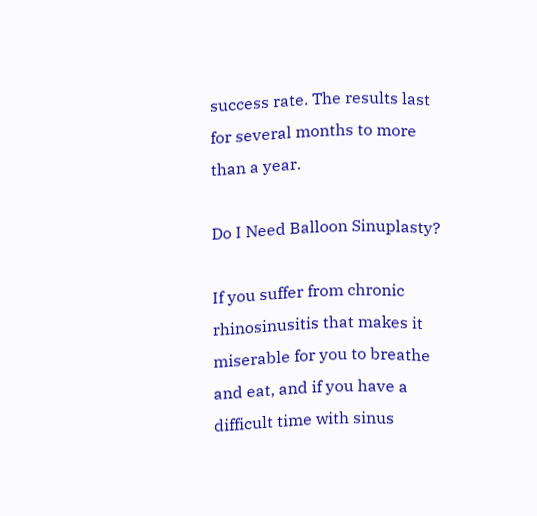success rate. The results last for several months to more than a year.

Do I Need Balloon Sinuplasty?

If you suffer from chronic rhinosinusitis that makes it miserable for you to breathe and eat, and if you have a difficult time with sinus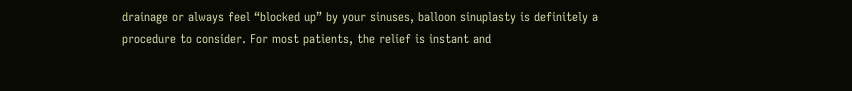drainage or always feel “blocked up” by your sinuses, balloon sinuplasty is definitely a procedure to consider. For most patients, the relief is instant and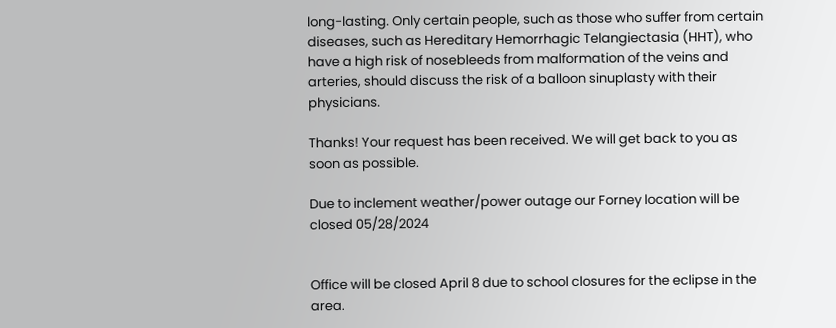long-lasting. Only certain people, such as those who suffer from certain diseases, such as Hereditary Hemorrhagic Telangiectasia (HHT), who have a high risk of nosebleeds from malformation of the veins and arteries, should discuss the risk of a balloon sinuplasty with their physicians.

Thanks! Your request has been received. We will get back to you as soon as possible.

Due to inclement weather/power outage our Forney location will be closed 05/28/2024


Office will be closed April 8 due to school closures for the eclipse in the area.